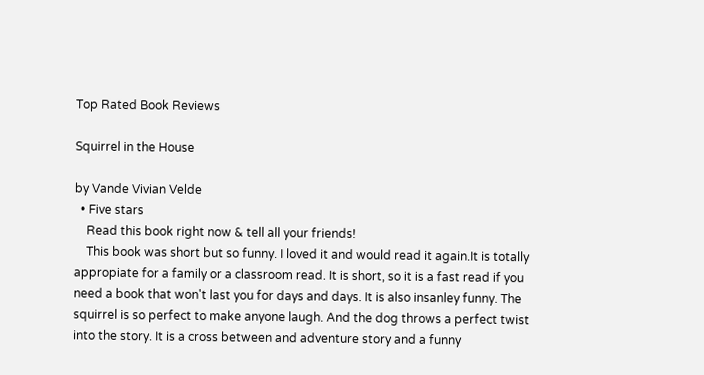Top Rated Book Reviews

Squirrel in the House

by Vande Vivian Velde
  • Five stars
    Read this book right now & tell all your friends!
    This book was short but so funny. I loved it and would read it again.It is totally appropiate for a family or a classroom read. It is short, so it is a fast read if you need a book that won't last you for days and days. It is also insanley funny. The squirrel is so perfect to make anyone laugh. And the dog throws a perfect twist into the story. It is a cross between and adventure story and a funny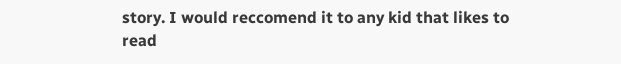story. I would reccomend it to any kid that likes to read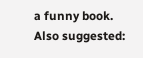a funny book. Also suggested: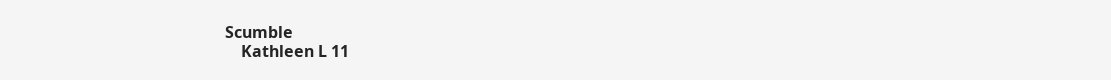Scumble
    Kathleen L 11